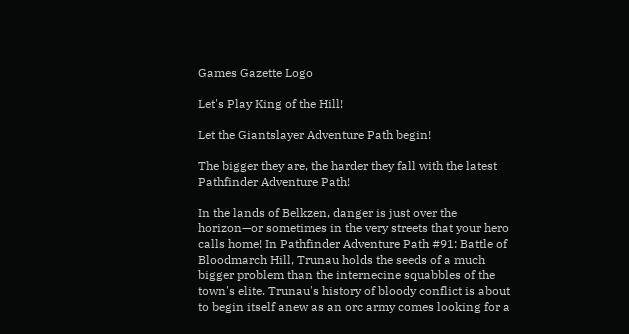Games Gazette Logo

Let's Play King of the Hill!

Let the Giantslayer Adventure Path begin!

The bigger they are, the harder they fall with the latest Pathfinder Adventure Path!

In the lands of Belkzen, danger is just over the horizon—or sometimes in the very streets that your hero calls home! In Pathfinder Adventure Path #91: Battle of Bloodmarch Hill, Trunau holds the seeds of a much bigger problem than the internecine squabbles of the town's elite. Trunau's history of bloody conflict is about to begin itself anew as an orc army comes looking for a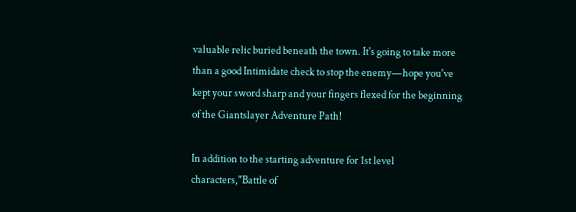valuable relic buried beneath the town. It's going to take more than a good Intimidate check to stop the enemy—hope you've kept your sword sharp and your fingers flexed for the beginning of the Giantslayer Adventure Path!

In addition to the starting adventure for 1st level characters,"Battle of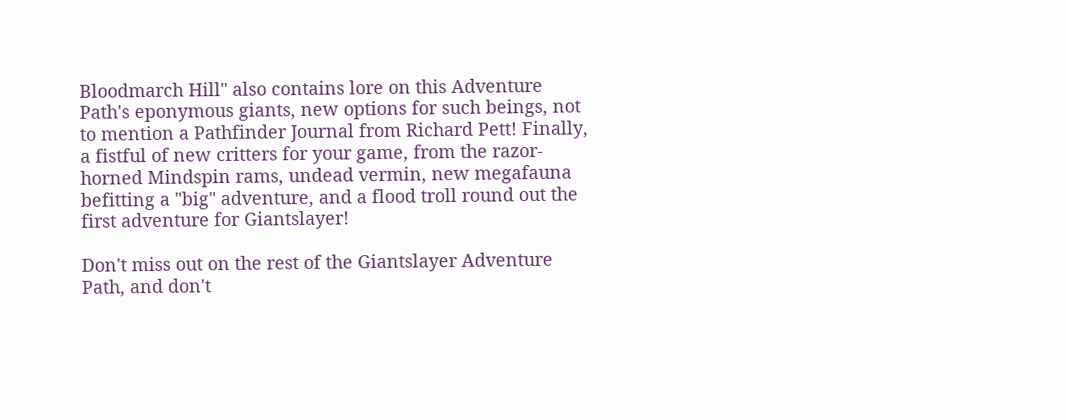Bloodmarch Hill" also contains lore on this Adventure Path's eponymous giants, new options for such beings, not to mention a Pathfinder Journal from Richard Pett! Finally, a fistful of new critters for your game, from the razor-horned Mindspin rams, undead vermin, new megafauna befitting a "big" adventure, and a flood troll round out the first adventure for Giantslayer!

Don't miss out on the rest of the Giantslayer Adventure Path, and don't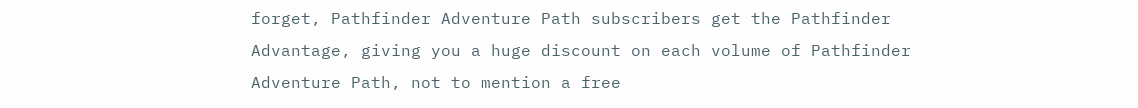forget, Pathfinder Adventure Path subscribers get the Pathfinder Advantage, giving you a huge discount on each volume of Pathfinder Adventure Path, not to mention a free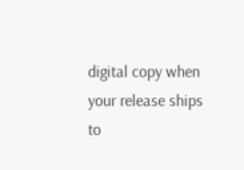digital copy when your release ships to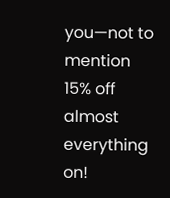you—not to mention 15% off almost everything on!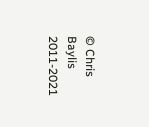© Chris Baylis 2011-2021